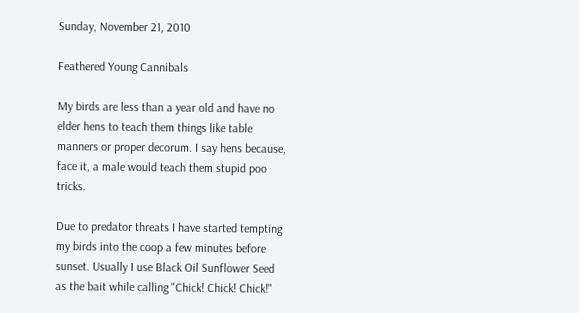Sunday, November 21, 2010

Feathered Young Cannibals

My birds are less than a year old and have no elder hens to teach them things like table manners or proper decorum. I say hens because, face it, a male would teach them stupid poo tricks.

Due to predator threats I have started tempting my birds into the coop a few minutes before sunset. Usually I use Black Oil Sunflower Seed as the bait while calling "Chick! Chick! Chick!"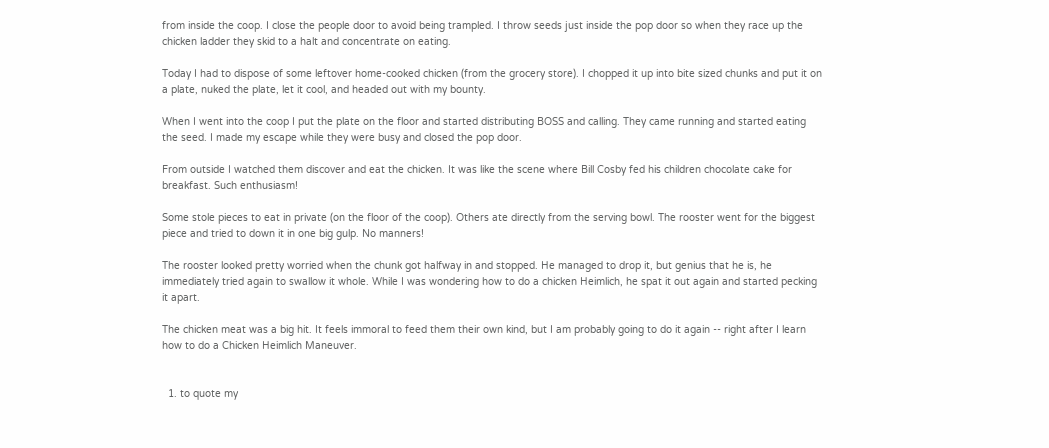from inside the coop. I close the people door to avoid being trampled. I throw seeds just inside the pop door so when they race up the chicken ladder they skid to a halt and concentrate on eating.

Today I had to dispose of some leftover home-cooked chicken (from the grocery store). I chopped it up into bite sized chunks and put it on a plate, nuked the plate, let it cool, and headed out with my bounty.

When I went into the coop I put the plate on the floor and started distributing BOSS and calling. They came running and started eating the seed. I made my escape while they were busy and closed the pop door.

From outside I watched them discover and eat the chicken. It was like the scene where Bill Cosby fed his children chocolate cake for breakfast. Such enthusiasm!

Some stole pieces to eat in private (on the floor of the coop). Others ate directly from the serving bowl. The rooster went for the biggest piece and tried to down it in one big gulp. No manners!

The rooster looked pretty worried when the chunk got halfway in and stopped. He managed to drop it, but genius that he is, he immediately tried again to swallow it whole. While I was wondering how to do a chicken Heimlich, he spat it out again and started pecking it apart.

The chicken meat was a big hit. It feels immoral to feed them their own kind, but I am probably going to do it again -- right after I learn how to do a Chicken Heimlich Maneuver.


  1. to quote my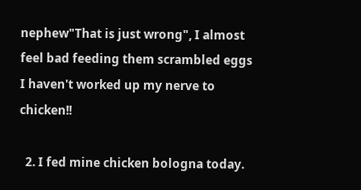nephew"That is just wrong", I almost feel bad feeding them scrambled eggs I haven't worked up my nerve to chicken!!

  2. I fed mine chicken bologna today.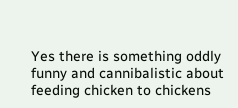Yes there is something oddly funny and cannibalistic about feeding chicken to chickens